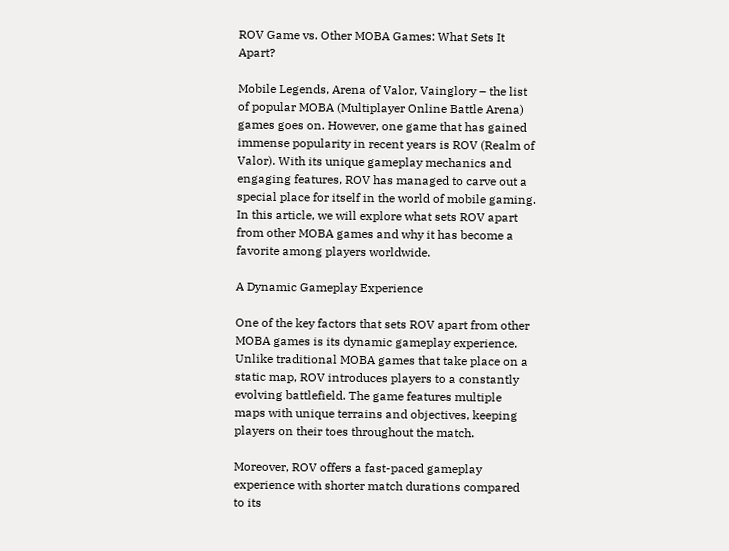ROV Game vs. Other MOBA Games: What Sets It Apart?

Mobile Legends, Arena of Valor, Vainglory – the list of popular MOBA (Multiplayer Online Battle Arena) games goes on. However, one game that has gained immense popularity in recent years is ROV (Realm of Valor). With its unique gameplay mechanics and engaging features, ROV has managed to carve out a special place for itself in the world of mobile gaming. In this article, we will explore what sets ROV apart from other MOBA games and why it has become a favorite among players worldwide.

A Dynamic Gameplay Experience

One of the key factors that sets ROV apart from other MOBA games is its dynamic gameplay experience. Unlike traditional MOBA games that take place on a static map, ROV introduces players to a constantly evolving battlefield. The game features multiple maps with unique terrains and objectives, keeping players on their toes throughout the match.

Moreover, ROV offers a fast-paced gameplay experience with shorter match durations compared to its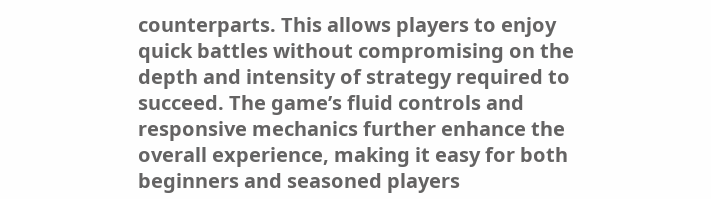counterparts. This allows players to enjoy quick battles without compromising on the depth and intensity of strategy required to succeed. The game’s fluid controls and responsive mechanics further enhance the overall experience, making it easy for both beginners and seasoned players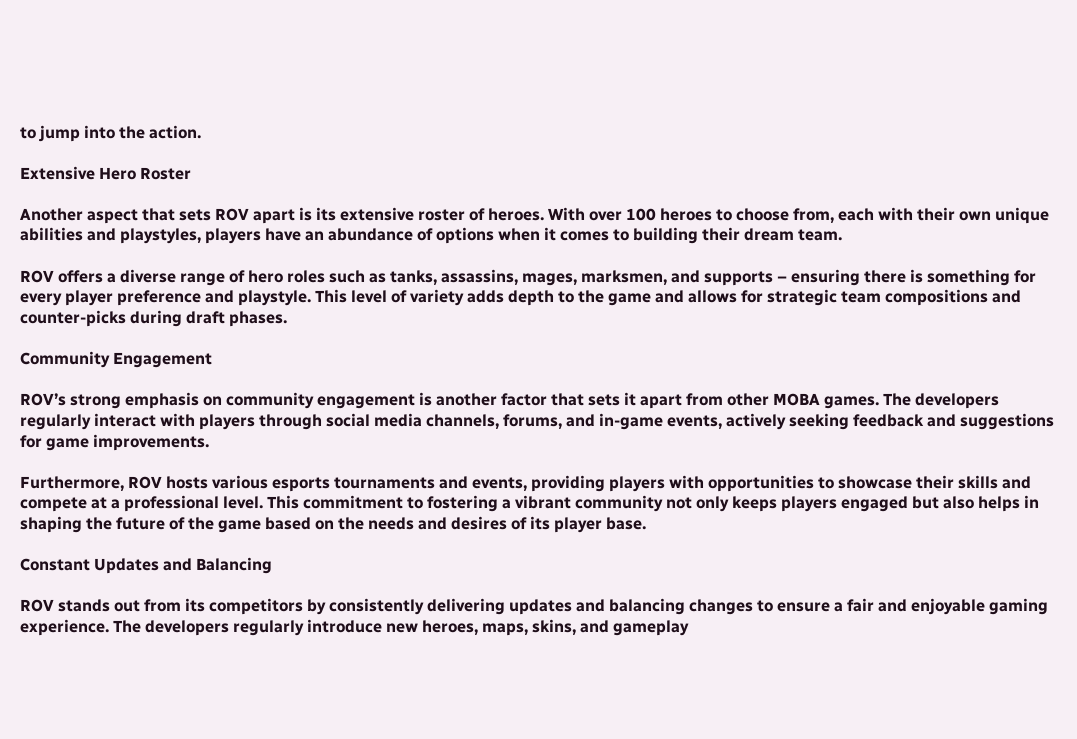to jump into the action.

Extensive Hero Roster

Another aspect that sets ROV apart is its extensive roster of heroes. With over 100 heroes to choose from, each with their own unique abilities and playstyles, players have an abundance of options when it comes to building their dream team.

ROV offers a diverse range of hero roles such as tanks, assassins, mages, marksmen, and supports – ensuring there is something for every player preference and playstyle. This level of variety adds depth to the game and allows for strategic team compositions and counter-picks during draft phases.

Community Engagement

ROV’s strong emphasis on community engagement is another factor that sets it apart from other MOBA games. The developers regularly interact with players through social media channels, forums, and in-game events, actively seeking feedback and suggestions for game improvements.

Furthermore, ROV hosts various esports tournaments and events, providing players with opportunities to showcase their skills and compete at a professional level. This commitment to fostering a vibrant community not only keeps players engaged but also helps in shaping the future of the game based on the needs and desires of its player base.

Constant Updates and Balancing

ROV stands out from its competitors by consistently delivering updates and balancing changes to ensure a fair and enjoyable gaming experience. The developers regularly introduce new heroes, maps, skins, and gameplay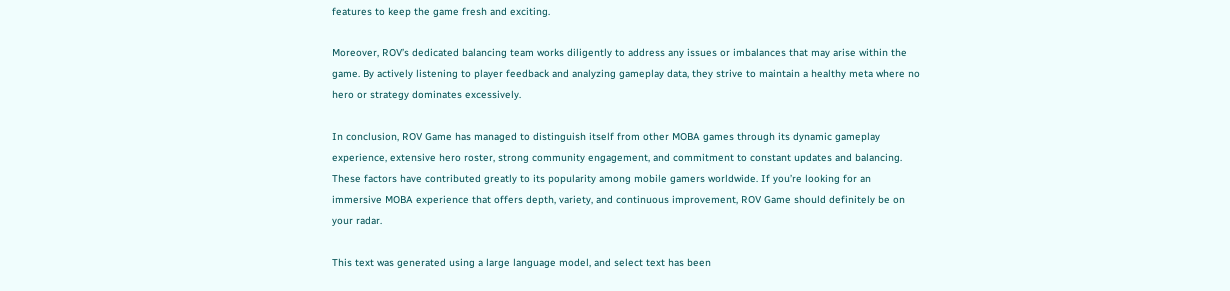features to keep the game fresh and exciting.

Moreover, ROV’s dedicated balancing team works diligently to address any issues or imbalances that may arise within the game. By actively listening to player feedback and analyzing gameplay data, they strive to maintain a healthy meta where no hero or strategy dominates excessively.

In conclusion, ROV Game has managed to distinguish itself from other MOBA games through its dynamic gameplay experience, extensive hero roster, strong community engagement, and commitment to constant updates and balancing. These factors have contributed greatly to its popularity among mobile gamers worldwide. If you’re looking for an immersive MOBA experience that offers depth, variety, and continuous improvement, ROV Game should definitely be on your radar.

This text was generated using a large language model, and select text has been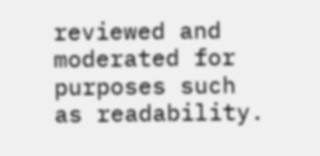reviewed and moderated for purposes such as readability.